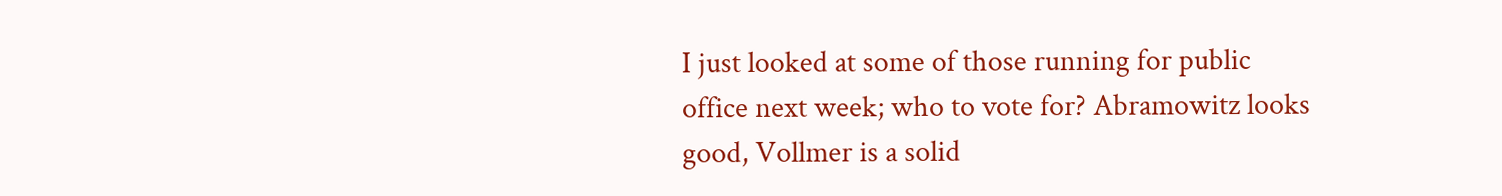I just looked at some of those running for public office next week; who to vote for? Abramowitz looks good, Vollmer is a solid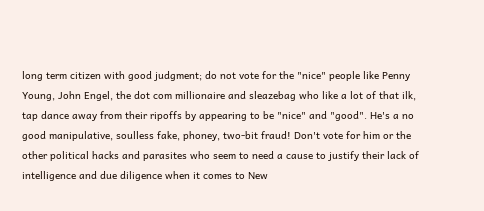long term citizen with good judgment; do not vote for the "nice" people like Penny Young, John Engel, the dot com millionaire and sleazebag who like a lot of that ilk, tap dance away from their ripoffs by appearing to be "nice" and "good". He's a no good manipulative, soulless fake, phoney, two-bit fraud! Don't vote for him or the other political hacks and parasites who seem to need a cause to justify their lack of intelligence and due diligence when it comes to New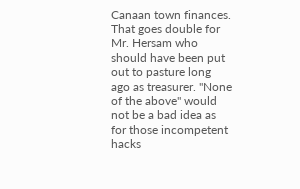Canaan town finances. That goes double for Mr. Hersam who should have been put out to pasture long ago as treasurer. "None of the above" would not be a bad idea as for those incompetent hacks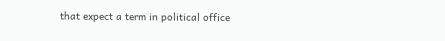that expect a term in political office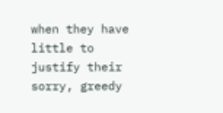when they have little to justify their sorry, greedy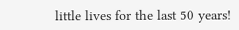little lives for the last 50 years!